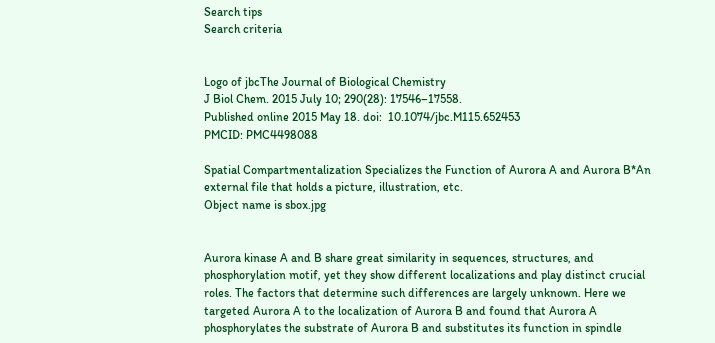Search tips
Search criteria


Logo of jbcThe Journal of Biological Chemistry
J Biol Chem. 2015 July 10; 290(28): 17546–17558.
Published online 2015 May 18. doi:  10.1074/jbc.M115.652453
PMCID: PMC4498088

Spatial Compartmentalization Specializes the Function of Aurora A and Aurora B*An external file that holds a picture, illustration, etc.
Object name is sbox.jpg


Aurora kinase A and B share great similarity in sequences, structures, and phosphorylation motif, yet they show different localizations and play distinct crucial roles. The factors that determine such differences are largely unknown. Here we targeted Aurora A to the localization of Aurora B and found that Aurora A phosphorylates the substrate of Aurora B and substitutes its function in spindle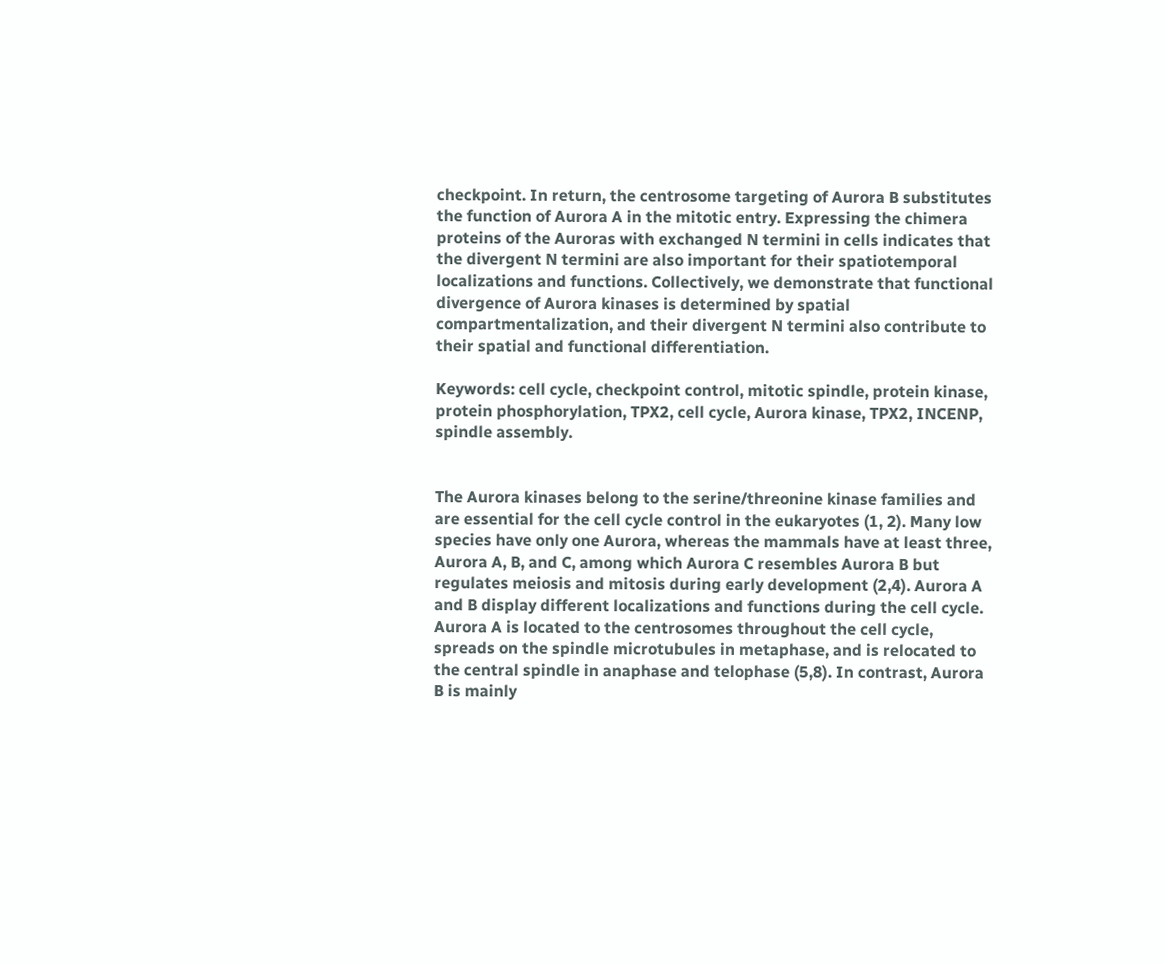checkpoint. In return, the centrosome targeting of Aurora B substitutes the function of Aurora A in the mitotic entry. Expressing the chimera proteins of the Auroras with exchanged N termini in cells indicates that the divergent N termini are also important for their spatiotemporal localizations and functions. Collectively, we demonstrate that functional divergence of Aurora kinases is determined by spatial compartmentalization, and their divergent N termini also contribute to their spatial and functional differentiation.

Keywords: cell cycle, checkpoint control, mitotic spindle, protein kinase, protein phosphorylation, TPX2, cell cycle, Aurora kinase, TPX2, INCENP, spindle assembly.


The Aurora kinases belong to the serine/threonine kinase families and are essential for the cell cycle control in the eukaryotes (1, 2). Many low species have only one Aurora, whereas the mammals have at least three, Aurora A, B, and C, among which Aurora C resembles Aurora B but regulates meiosis and mitosis during early development (2,4). Aurora A and B display different localizations and functions during the cell cycle. Aurora A is located to the centrosomes throughout the cell cycle, spreads on the spindle microtubules in metaphase, and is relocated to the central spindle in anaphase and telophase (5,8). In contrast, Aurora B is mainly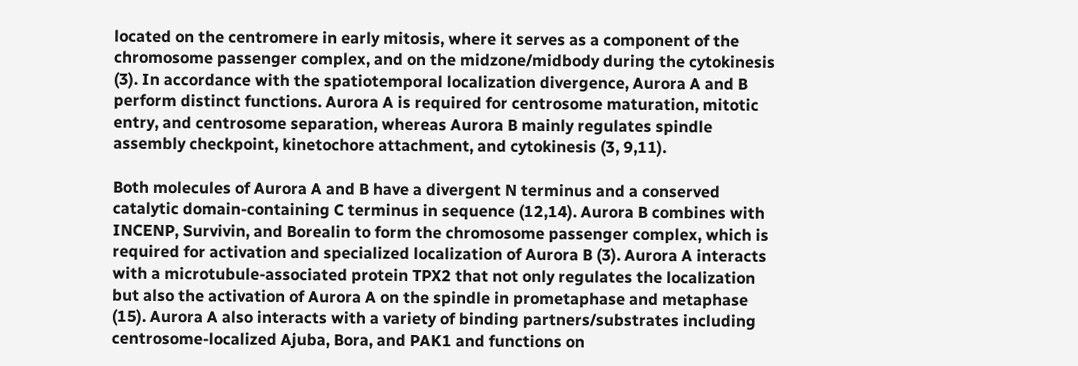located on the centromere in early mitosis, where it serves as a component of the chromosome passenger complex, and on the midzone/midbody during the cytokinesis (3). In accordance with the spatiotemporal localization divergence, Aurora A and B perform distinct functions. Aurora A is required for centrosome maturation, mitotic entry, and centrosome separation, whereas Aurora B mainly regulates spindle assembly checkpoint, kinetochore attachment, and cytokinesis (3, 9,11).

Both molecules of Aurora A and B have a divergent N terminus and a conserved catalytic domain-containing C terminus in sequence (12,14). Aurora B combines with INCENP, Survivin, and Borealin to form the chromosome passenger complex, which is required for activation and specialized localization of Aurora B (3). Aurora A interacts with a microtubule-associated protein TPX2 that not only regulates the localization but also the activation of Aurora A on the spindle in prometaphase and metaphase (15). Aurora A also interacts with a variety of binding partners/substrates including centrosome-localized Ajuba, Bora, and PAK1 and functions on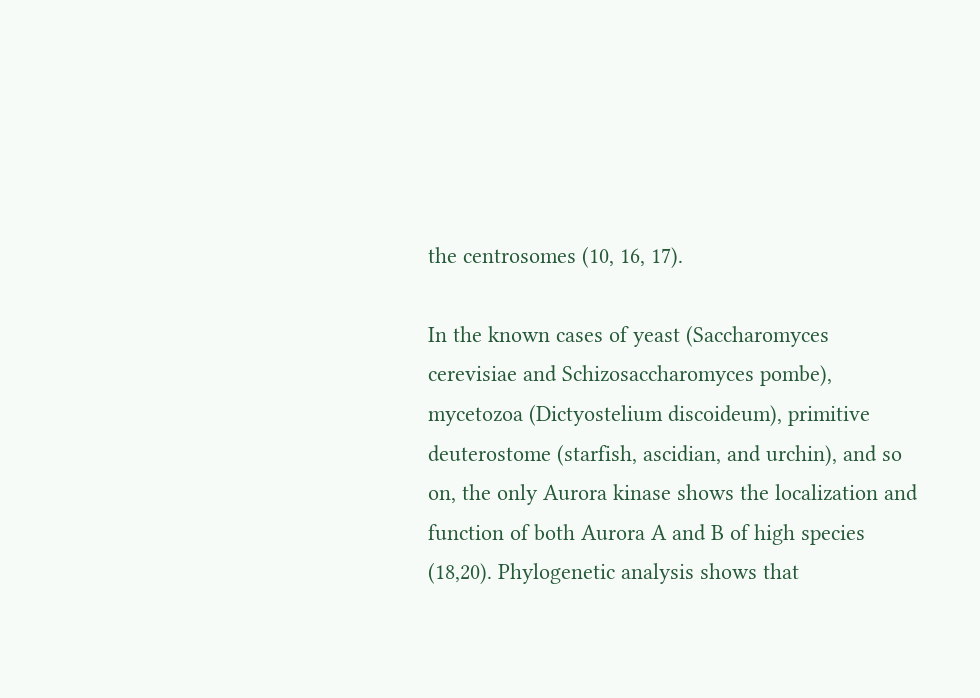the centrosomes (10, 16, 17).

In the known cases of yeast (Saccharomyces cerevisiae and Schizosaccharomyces pombe), mycetozoa (Dictyostelium discoideum), primitive deuterostome (starfish, ascidian, and urchin), and so on, the only Aurora kinase shows the localization and function of both Aurora A and B of high species (18,20). Phylogenetic analysis shows that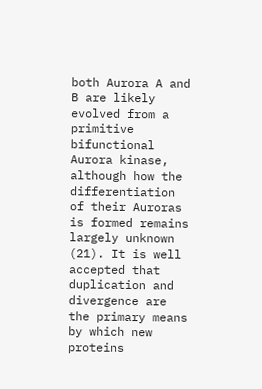both Aurora A and B are likely evolved from a primitive bifunctional Aurora kinase, although how the differentiation of their Auroras is formed remains largely unknown (21). It is well accepted that duplication and divergence are the primary means by which new proteins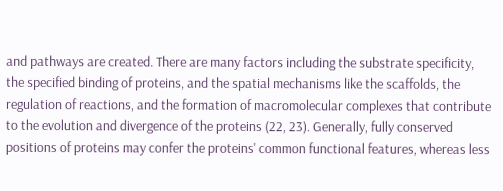and pathways are created. There are many factors including the substrate specificity, the specified binding of proteins, and the spatial mechanisms like the scaffolds, the regulation of reactions, and the formation of macromolecular complexes that contribute to the evolution and divergence of the proteins (22, 23). Generally, fully conserved positions of proteins may confer the proteins' common functional features, whereas less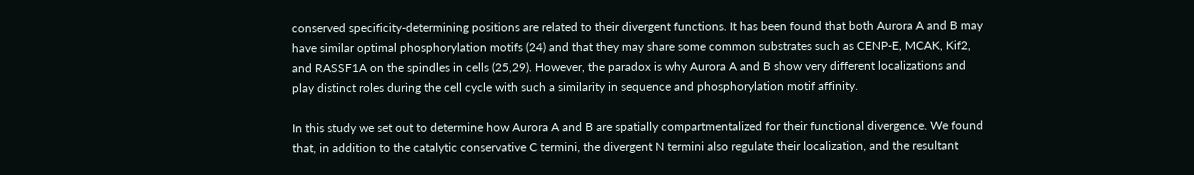conserved specificity-determining positions are related to their divergent functions. It has been found that both Aurora A and B may have similar optimal phosphorylation motifs (24) and that they may share some common substrates such as CENP-E, MCAK, Kif2, and RASSF1A on the spindles in cells (25,29). However, the paradox is why Aurora A and B show very different localizations and play distinct roles during the cell cycle with such a similarity in sequence and phosphorylation motif affinity.

In this study we set out to determine how Aurora A and B are spatially compartmentalized for their functional divergence. We found that, in addition to the catalytic conservative C termini, the divergent N termini also regulate their localization, and the resultant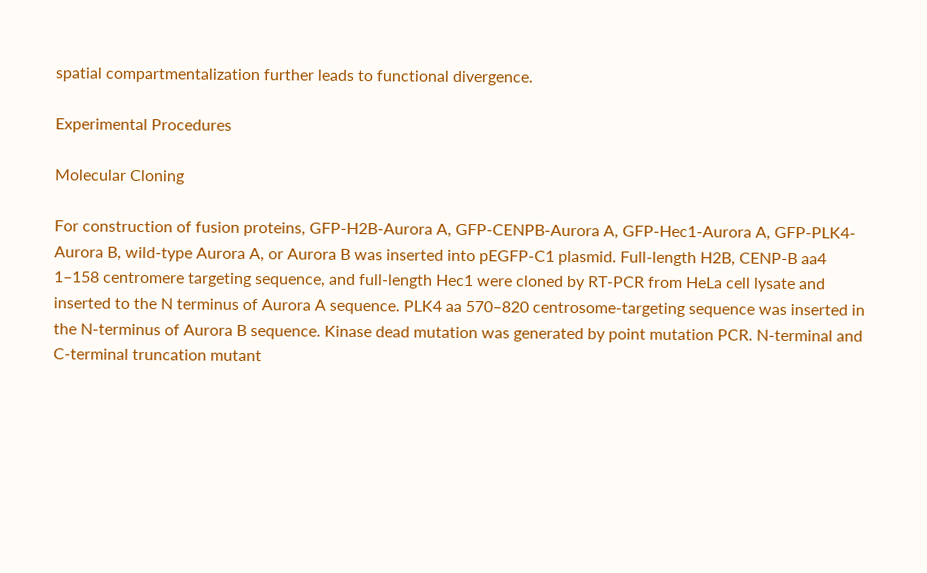spatial compartmentalization further leads to functional divergence.

Experimental Procedures

Molecular Cloning

For construction of fusion proteins, GFP-H2B-Aurora A, GFP-CENPB-Aurora A, GFP-Hec1-Aurora A, GFP-PLK4-Aurora B, wild-type Aurora A, or Aurora B was inserted into pEGFP-C1 plasmid. Full-length H2B, CENP-B aa4 1–158 centromere targeting sequence, and full-length Hec1 were cloned by RT-PCR from HeLa cell lysate and inserted to the N terminus of Aurora A sequence. PLK4 aa 570–820 centrosome-targeting sequence was inserted in the N-terminus of Aurora B sequence. Kinase dead mutation was generated by point mutation PCR. N-terminal and C-terminal truncation mutant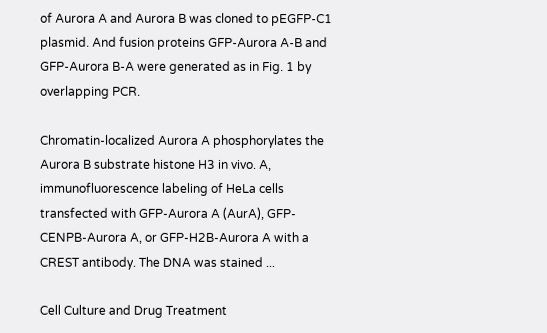of Aurora A and Aurora B was cloned to pEGFP-C1 plasmid. And fusion proteins GFP-Aurora A-B and GFP-Aurora B-A were generated as in Fig. 1 by overlapping PCR.

Chromatin-localized Aurora A phosphorylates the Aurora B substrate histone H3 in vivo. A, immunofluorescence labeling of HeLa cells transfected with GFP-Aurora A (AurA), GFP-CENPB-Aurora A, or GFP-H2B-Aurora A with a CREST antibody. The DNA was stained ...

Cell Culture and Drug Treatment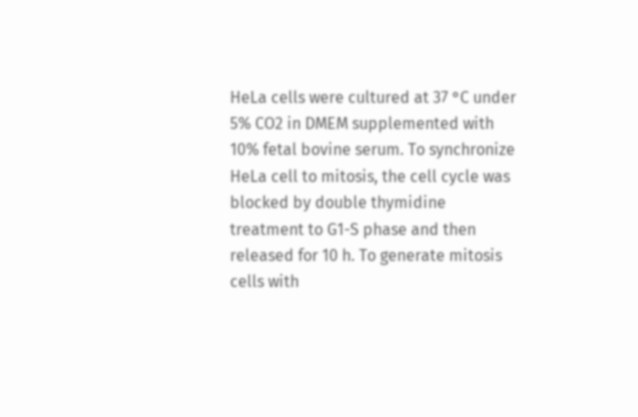HeLa cells were cultured at 37 °C under 5% CO2 in DMEM supplemented with 10% fetal bovine serum. To synchronize HeLa cell to mitosis, the cell cycle was blocked by double thymidine treatment to G1-S phase and then released for 10 h. To generate mitosis cells with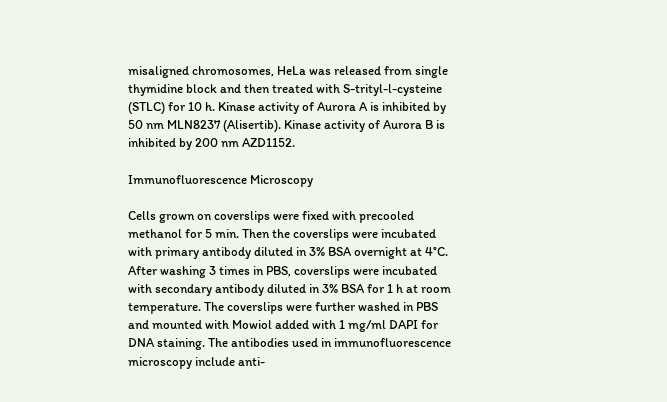misaligned chromosomes, HeLa was released from single thymidine block and then treated with S-trityl-l-cysteine (STLC) for 10 h. Kinase activity of Aurora A is inhibited by 50 nm MLN8237 (Alisertib). Kinase activity of Aurora B is inhibited by 200 nm AZD1152.

Immunofluorescence Microscopy

Cells grown on coverslips were fixed with precooled methanol for 5 min. Then the coverslips were incubated with primary antibody diluted in 3% BSA overnight at 4°C. After washing 3 times in PBS, coverslips were incubated with secondary antibody diluted in 3% BSA for 1 h at room temperature. The coverslips were further washed in PBS and mounted with Mowiol added with 1 mg/ml DAPI for DNA staining. The antibodies used in immunofluorescence microscopy include anti-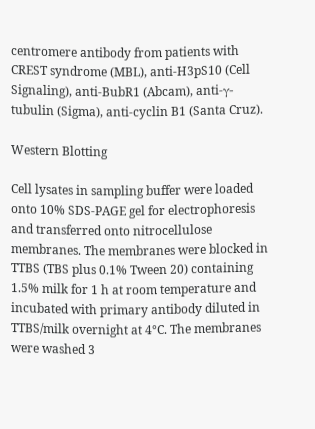centromere antibody from patients with CREST syndrome (MBL), anti-H3pS10 (Cell Signaling), anti-BubR1 (Abcam), anti-γ-tubulin (Sigma), anti-cyclin B1 (Santa Cruz).

Western Blotting

Cell lysates in sampling buffer were loaded onto 10% SDS-PAGE gel for electrophoresis and transferred onto nitrocellulose membranes. The membranes were blocked in TTBS (TBS plus 0.1% Tween 20) containing 1.5% milk for 1 h at room temperature and incubated with primary antibody diluted in TTBS/milk overnight at 4°C. The membranes were washed 3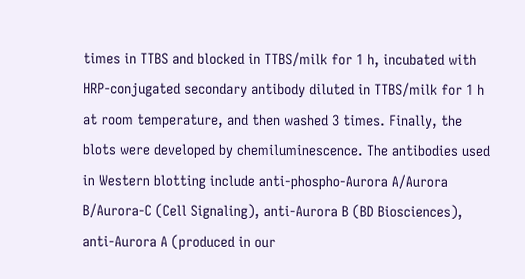times in TTBS and blocked in TTBS/milk for 1 h, incubated with HRP-conjugated secondary antibody diluted in TTBS/milk for 1 h at room temperature, and then washed 3 times. Finally, the blots were developed by chemiluminescence. The antibodies used in Western blotting include anti-phospho-Aurora A/Aurora B/Aurora-C (Cell Signaling), anti-Aurora B (BD Biosciences), anti-Aurora A (produced in our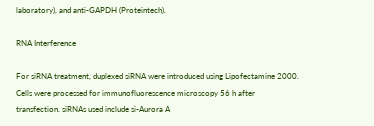laboratory), and anti-GAPDH (Proteintech).

RNA Interference

For siRNA treatment, duplexed siRNA were introduced using Lipofectamine 2000. Cells were processed for immunofluorescence microscopy 56 h after transfection. siRNAs used include si-Aurora A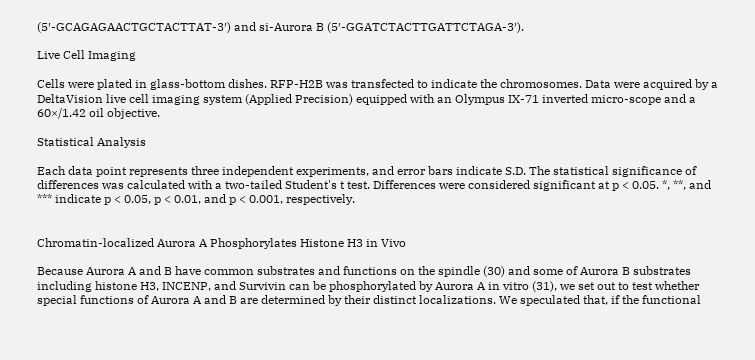(5′-GCAGAGAACTGCTACTTAT-3′) and si-Aurora B (5′-GGATCTACTTGATTCTAGA-3′).

Live Cell Imaging

Cells were plated in glass-bottom dishes. RFP-H2B was transfected to indicate the chromosomes. Data were acquired by a DeltaVision live cell imaging system (Applied Precision) equipped with an Olympus IX-71 inverted micro-scope and a 60×/1.42 oil objective.

Statistical Analysis

Each data point represents three independent experiments, and error bars indicate S.D. The statistical significance of differences was calculated with a two-tailed Student's t test. Differences were considered significant at p < 0.05. *, **, and *** indicate p < 0.05, p < 0.01, and p < 0.001, respectively.


Chromatin-localized Aurora A Phosphorylates Histone H3 in Vivo

Because Aurora A and B have common substrates and functions on the spindle (30) and some of Aurora B substrates including histone H3, INCENP, and Survivin can be phosphorylated by Aurora A in vitro (31), we set out to test whether special functions of Aurora A and B are determined by their distinct localizations. We speculated that, if the functional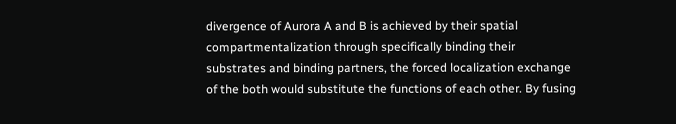divergence of Aurora A and B is achieved by their spatial compartmentalization through specifically binding their substrates and binding partners, the forced localization exchange of the both would substitute the functions of each other. By fusing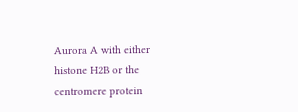Aurora A with either histone H2B or the centromere protein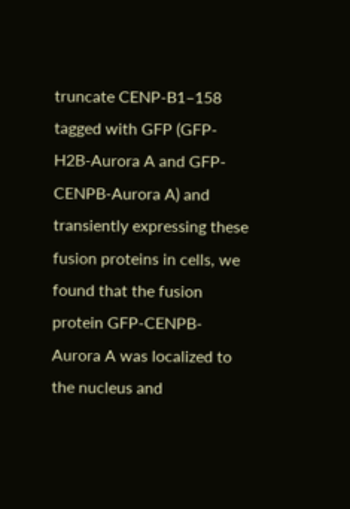truncate CENP-B1–158 tagged with GFP (GFP-H2B-Aurora A and GFP-CENPB-Aurora A) and transiently expressing these fusion proteins in cells, we found that the fusion protein GFP-CENPB-Aurora A was localized to the nucleus and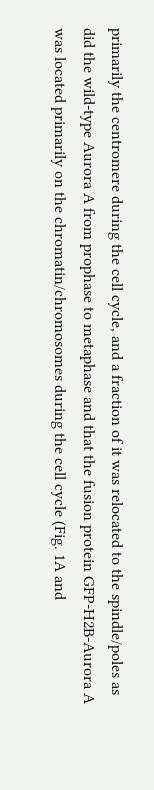primarily the centromere during the cell cycle, and a fraction of it was relocated to the spindle/poles as did the wild-type Aurora A from prophase to metaphase and that the fusion protein GFP-H2B-Aurora A was located primarily on the chromatin/chromosomes during the cell cycle (Fig. 1A and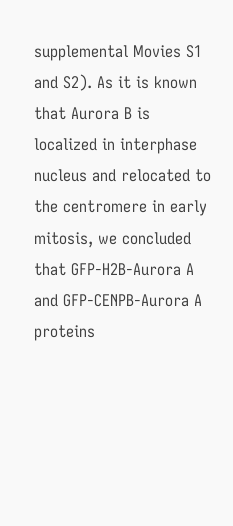supplemental Movies S1 and S2). As it is known that Aurora B is localized in interphase nucleus and relocated to the centromere in early mitosis, we concluded that GFP-H2B-Aurora A and GFP-CENPB-Aurora A proteins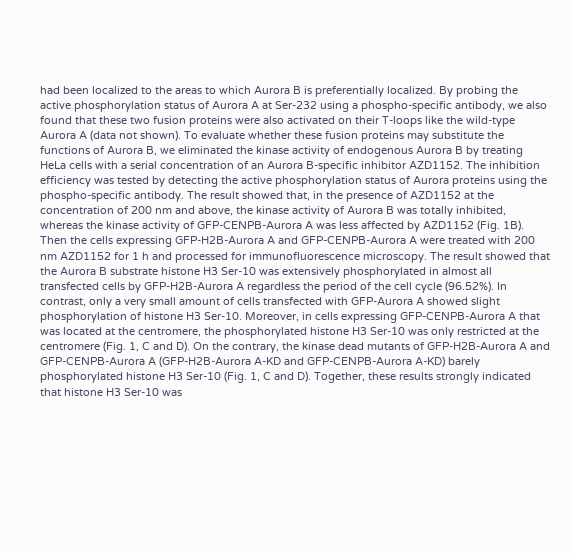had been localized to the areas to which Aurora B is preferentially localized. By probing the active phosphorylation status of Aurora A at Ser-232 using a phospho-specific antibody, we also found that these two fusion proteins were also activated on their T-loops like the wild-type Aurora A (data not shown). To evaluate whether these fusion proteins may substitute the functions of Aurora B, we eliminated the kinase activity of endogenous Aurora B by treating HeLa cells with a serial concentration of an Aurora B-specific inhibitor AZD1152. The inhibition efficiency was tested by detecting the active phosphorylation status of Aurora proteins using the phospho-specific antibody. The result showed that, in the presence of AZD1152 at the concentration of 200 nm and above, the kinase activity of Aurora B was totally inhibited, whereas the kinase activity of GFP-CENPB-Aurora A was less affected by AZD1152 (Fig. 1B). Then the cells expressing GFP-H2B-Aurora A and GFP-CENPB-Aurora A were treated with 200 nm AZD1152 for 1 h and processed for immunofluorescence microscopy. The result showed that the Aurora B substrate histone H3 Ser-10 was extensively phosphorylated in almost all transfected cells by GFP-H2B-Aurora A regardless the period of the cell cycle (96.52%). In contrast, only a very small amount of cells transfected with GFP-Aurora A showed slight phosphorylation of histone H3 Ser-10. Moreover, in cells expressing GFP-CENPB-Aurora A that was located at the centromere, the phosphorylated histone H3 Ser-10 was only restricted at the centromere (Fig. 1, C and D). On the contrary, the kinase dead mutants of GFP-H2B-Aurora A and GFP-CENPB-Aurora A (GFP-H2B-Aurora A-KD and GFP-CENPB-Aurora A-KD) barely phosphorylated histone H3 Ser-10 (Fig. 1, C and D). Together, these results strongly indicated that histone H3 Ser-10 was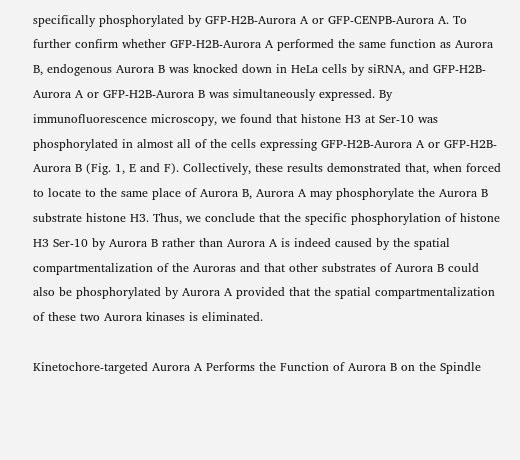specifically phosphorylated by GFP-H2B-Aurora A or GFP-CENPB-Aurora A. To further confirm whether GFP-H2B-Aurora A performed the same function as Aurora B, endogenous Aurora B was knocked down in HeLa cells by siRNA, and GFP-H2B-Aurora A or GFP-H2B-Aurora B was simultaneously expressed. By immunofluorescence microscopy, we found that histone H3 at Ser-10 was phosphorylated in almost all of the cells expressing GFP-H2B-Aurora A or GFP-H2B-Aurora B (Fig. 1, E and F). Collectively, these results demonstrated that, when forced to locate to the same place of Aurora B, Aurora A may phosphorylate the Aurora B substrate histone H3. Thus, we conclude that the specific phosphorylation of histone H3 Ser-10 by Aurora B rather than Aurora A is indeed caused by the spatial compartmentalization of the Auroras and that other substrates of Aurora B could also be phosphorylated by Aurora A provided that the spatial compartmentalization of these two Aurora kinases is eliminated.

Kinetochore-targeted Aurora A Performs the Function of Aurora B on the Spindle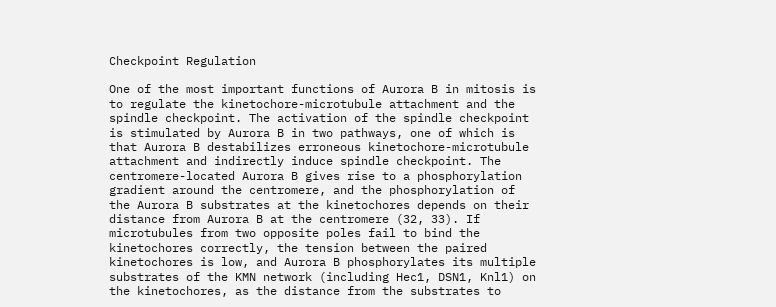Checkpoint Regulation

One of the most important functions of Aurora B in mitosis is to regulate the kinetochore-microtubule attachment and the spindle checkpoint. The activation of the spindle checkpoint is stimulated by Aurora B in two pathways, one of which is that Aurora B destabilizes erroneous kinetochore-microtubule attachment and indirectly induce spindle checkpoint. The centromere-located Aurora B gives rise to a phosphorylation gradient around the centromere, and the phosphorylation of the Aurora B substrates at the kinetochores depends on their distance from Aurora B at the centromere (32, 33). If microtubules from two opposite poles fail to bind the kinetochores correctly, the tension between the paired kinetochores is low, and Aurora B phosphorylates its multiple substrates of the KMN network (including Hec1, DSN1, Knl1) on the kinetochores, as the distance from the substrates to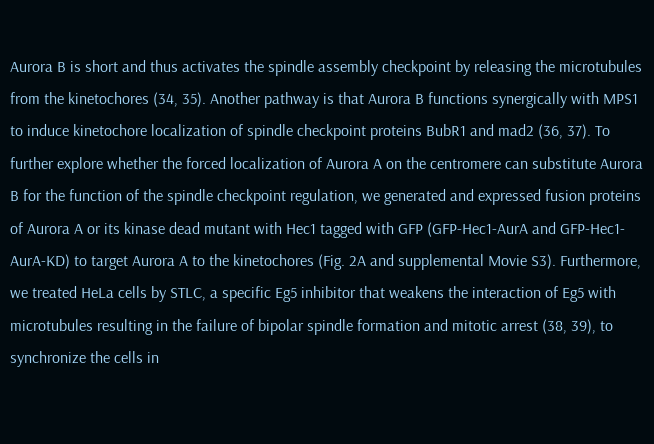Aurora B is short and thus activates the spindle assembly checkpoint by releasing the microtubules from the kinetochores (34, 35). Another pathway is that Aurora B functions synergically with MPS1 to induce kinetochore localization of spindle checkpoint proteins BubR1 and mad2 (36, 37). To further explore whether the forced localization of Aurora A on the centromere can substitute Aurora B for the function of the spindle checkpoint regulation, we generated and expressed fusion proteins of Aurora A or its kinase dead mutant with Hec1 tagged with GFP (GFP-Hec1-AurA and GFP-Hec1-AurA-KD) to target Aurora A to the kinetochores (Fig. 2A and supplemental Movie S3). Furthermore, we treated HeLa cells by STLC, a specific Eg5 inhibitor that weakens the interaction of Eg5 with microtubules resulting in the failure of bipolar spindle formation and mitotic arrest (38, 39), to synchronize the cells in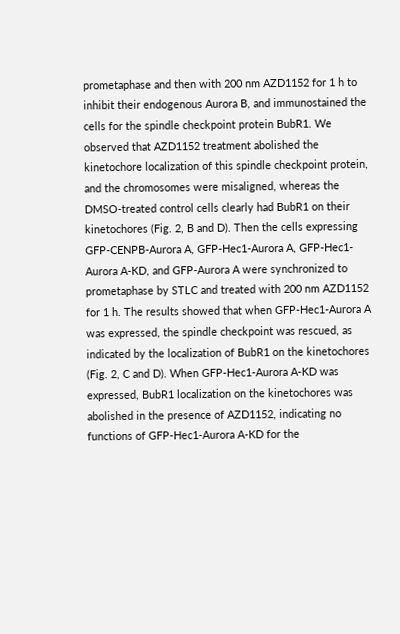prometaphase and then with 200 nm AZD1152 for 1 h to inhibit their endogenous Aurora B, and immunostained the cells for the spindle checkpoint protein BubR1. We observed that AZD1152 treatment abolished the kinetochore localization of this spindle checkpoint protein, and the chromosomes were misaligned, whereas the DMSO-treated control cells clearly had BubR1 on their kinetochores (Fig. 2, B and D). Then the cells expressing GFP-CENPB-Aurora A, GFP-Hec1-Aurora A, GFP-Hec1-Aurora A-KD, and GFP-Aurora A were synchronized to prometaphase by STLC and treated with 200 nm AZD1152 for 1 h. The results showed that when GFP-Hec1-Aurora A was expressed, the spindle checkpoint was rescued, as indicated by the localization of BubR1 on the kinetochores (Fig. 2, C and D). When GFP-Hec1-Aurora A-KD was expressed, BubR1 localization on the kinetochores was abolished in the presence of AZD1152, indicating no functions of GFP-Hec1-Aurora A-KD for the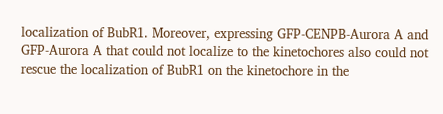localization of BubR1. Moreover, expressing GFP-CENPB-Aurora A and GFP-Aurora A that could not localize to the kinetochores also could not rescue the localization of BubR1 on the kinetochore in the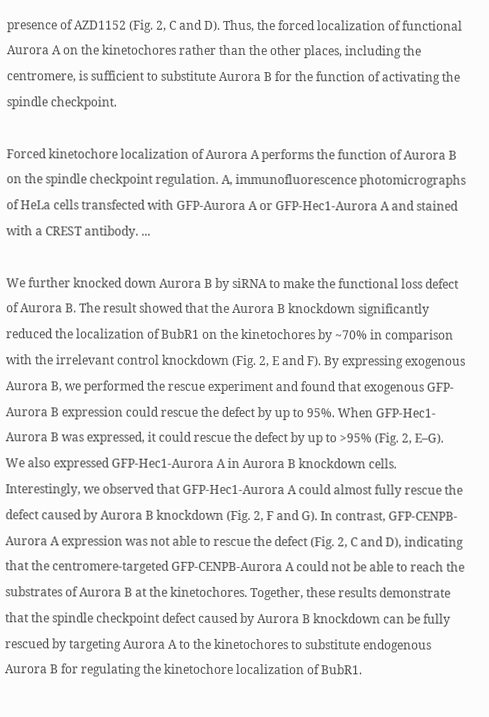presence of AZD1152 (Fig. 2, C and D). Thus, the forced localization of functional Aurora A on the kinetochores rather than the other places, including the centromere, is sufficient to substitute Aurora B for the function of activating the spindle checkpoint.

Forced kinetochore localization of Aurora A performs the function of Aurora B on the spindle checkpoint regulation. A, immunofluorescence photomicrographs of HeLa cells transfected with GFP-Aurora A or GFP-Hec1-Aurora A and stained with a CREST antibody. ...

We further knocked down Aurora B by siRNA to make the functional loss defect of Aurora B. The result showed that the Aurora B knockdown significantly reduced the localization of BubR1 on the kinetochores by ~70% in comparison with the irrelevant control knockdown (Fig. 2, E and F). By expressing exogenous Aurora B, we performed the rescue experiment and found that exogenous GFP-Aurora B expression could rescue the defect by up to 95%. When GFP-Hec1-Aurora B was expressed, it could rescue the defect by up to >95% (Fig. 2, E–G). We also expressed GFP-Hec1-Aurora A in Aurora B knockdown cells. Interestingly, we observed that GFP-Hec1-Aurora A could almost fully rescue the defect caused by Aurora B knockdown (Fig. 2, F and G). In contrast, GFP-CENPB-Aurora A expression was not able to rescue the defect (Fig. 2, C and D), indicating that the centromere-targeted GFP-CENPB-Aurora A could not be able to reach the substrates of Aurora B at the kinetochores. Together, these results demonstrate that the spindle checkpoint defect caused by Aurora B knockdown can be fully rescued by targeting Aurora A to the kinetochores to substitute endogenous Aurora B for regulating the kinetochore localization of BubR1.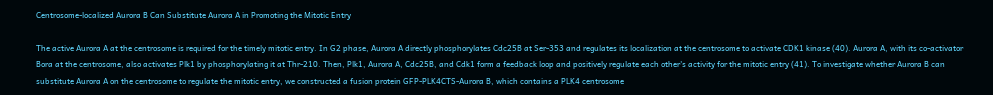Centrosome-localized Aurora B Can Substitute Aurora A in Promoting the Mitotic Entry

The active Aurora A at the centrosome is required for the timely mitotic entry. In G2 phase, Aurora A directly phosphorylates Cdc25B at Ser-353 and regulates its localization at the centrosome to activate CDK1 kinase (40). Aurora A, with its co-activator Bora at the centrosome, also activates Plk1 by phosphorylating it at Thr-210. Then, Plk1, Aurora A, Cdc25B, and Cdk1 form a feedback loop and positively regulate each other's activity for the mitotic entry (41). To investigate whether Aurora B can substitute Aurora A on the centrosome to regulate the mitotic entry, we constructed a fusion protein GFP-PLK4CTS-Aurora B, which contains a PLK4 centrosome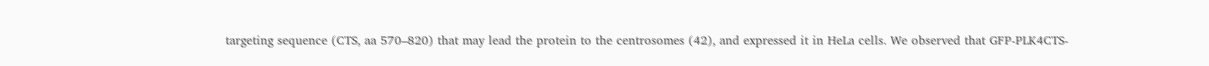targeting sequence (CTS, aa 570–820) that may lead the protein to the centrosomes (42), and expressed it in HeLa cells. We observed that GFP-PLK4CTS-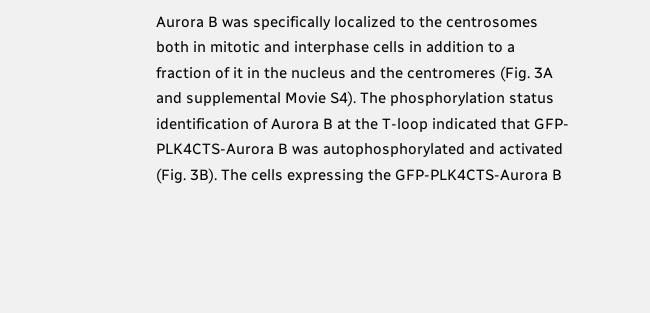Aurora B was specifically localized to the centrosomes both in mitotic and interphase cells in addition to a fraction of it in the nucleus and the centromeres (Fig. 3A and supplemental Movie S4). The phosphorylation status identification of Aurora B at the T-loop indicated that GFP-PLK4CTS-Aurora B was autophosphorylated and activated (Fig. 3B). The cells expressing the GFP-PLK4CTS-Aurora B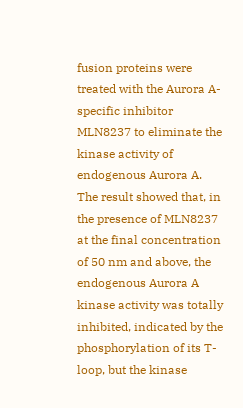fusion proteins were treated with the Aurora A-specific inhibitor MLN8237 to eliminate the kinase activity of endogenous Aurora A. The result showed that, in the presence of MLN8237 at the final concentration of 50 nm and above, the endogenous Aurora A kinase activity was totally inhibited, indicated by the phosphorylation of its T-loop, but the kinase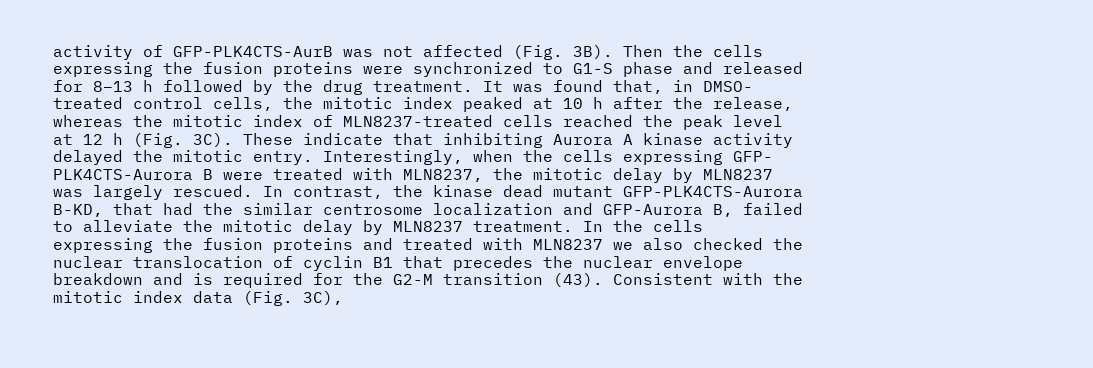activity of GFP-PLK4CTS-AurB was not affected (Fig. 3B). Then the cells expressing the fusion proteins were synchronized to G1-S phase and released for 8–13 h followed by the drug treatment. It was found that, in DMSO-treated control cells, the mitotic index peaked at 10 h after the release, whereas the mitotic index of MLN8237-treated cells reached the peak level at 12 h (Fig. 3C). These indicate that inhibiting Aurora A kinase activity delayed the mitotic entry. Interestingly, when the cells expressing GFP-PLK4CTS-Aurora B were treated with MLN8237, the mitotic delay by MLN8237 was largely rescued. In contrast, the kinase dead mutant GFP-PLK4CTS-Aurora B-KD, that had the similar centrosome localization and GFP-Aurora B, failed to alleviate the mitotic delay by MLN8237 treatment. In the cells expressing the fusion proteins and treated with MLN8237 we also checked the nuclear translocation of cyclin B1 that precedes the nuclear envelope breakdown and is required for the G2-M transition (43). Consistent with the mitotic index data (Fig. 3C),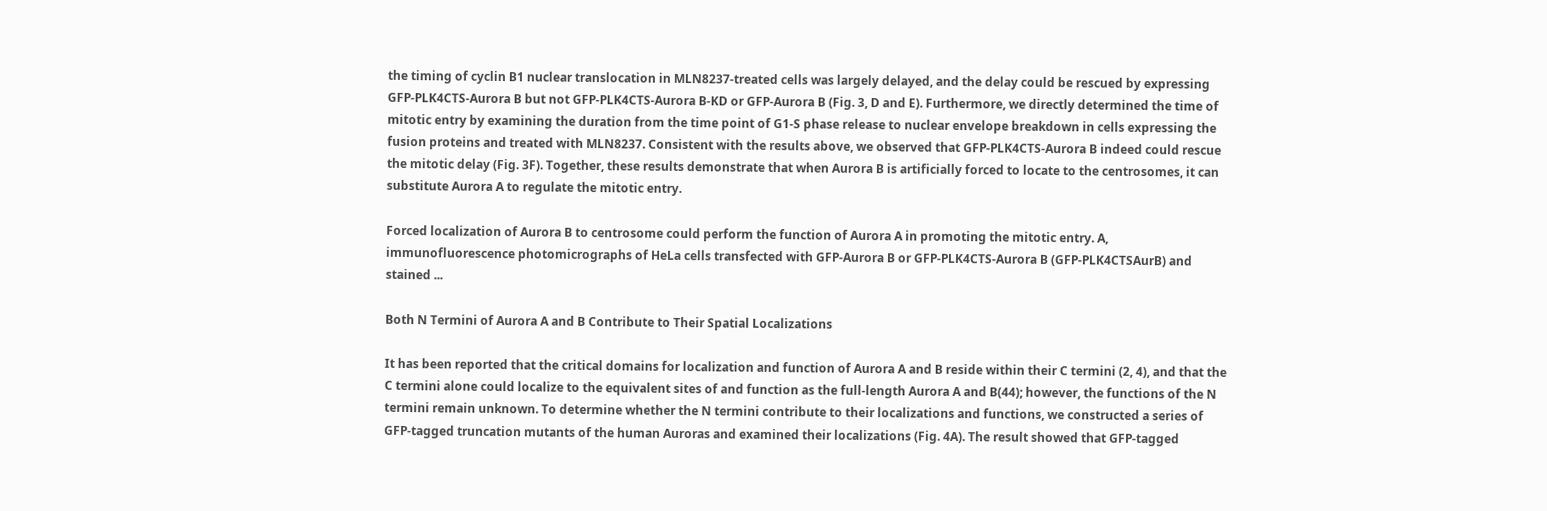the timing of cyclin B1 nuclear translocation in MLN8237-treated cells was largely delayed, and the delay could be rescued by expressing GFP-PLK4CTS-Aurora B but not GFP-PLK4CTS-Aurora B-KD or GFP-Aurora B (Fig. 3, D and E). Furthermore, we directly determined the time of mitotic entry by examining the duration from the time point of G1-S phase release to nuclear envelope breakdown in cells expressing the fusion proteins and treated with MLN8237. Consistent with the results above, we observed that GFP-PLK4CTS-Aurora B indeed could rescue the mitotic delay (Fig. 3F). Together, these results demonstrate that when Aurora B is artificially forced to locate to the centrosomes, it can substitute Aurora A to regulate the mitotic entry.

Forced localization of Aurora B to centrosome could perform the function of Aurora A in promoting the mitotic entry. A, immunofluorescence photomicrographs of HeLa cells transfected with GFP-Aurora B or GFP-PLK4CTS-Aurora B (GFP-PLK4CTSAurB) and stained ...

Both N Termini of Aurora A and B Contribute to Their Spatial Localizations

It has been reported that the critical domains for localization and function of Aurora A and B reside within their C termini (2, 4), and that the C termini alone could localize to the equivalent sites of and function as the full-length Aurora A and B(44); however, the functions of the N termini remain unknown. To determine whether the N termini contribute to their localizations and functions, we constructed a series of GFP-tagged truncation mutants of the human Auroras and examined their localizations (Fig. 4A). The result showed that GFP-tagged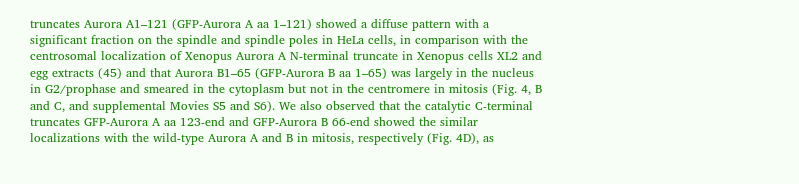truncates Aurora A1–121 (GFP-Aurora A aa 1–121) showed a diffuse pattern with a significant fraction on the spindle and spindle poles in HeLa cells, in comparison with the centrosomal localization of Xenopus Aurora A N-terminal truncate in Xenopus cells XL2 and egg extracts (45) and that Aurora B1–65 (GFP-Aurora B aa 1–65) was largely in the nucleus in G2/prophase and smeared in the cytoplasm but not in the centromere in mitosis (Fig. 4, B and C, and supplemental Movies S5 and S6). We also observed that the catalytic C-terminal truncates GFP-Aurora A aa 123-end and GFP-Aurora B 66-end showed the similar localizations with the wild-type Aurora A and B in mitosis, respectively (Fig. 4D), as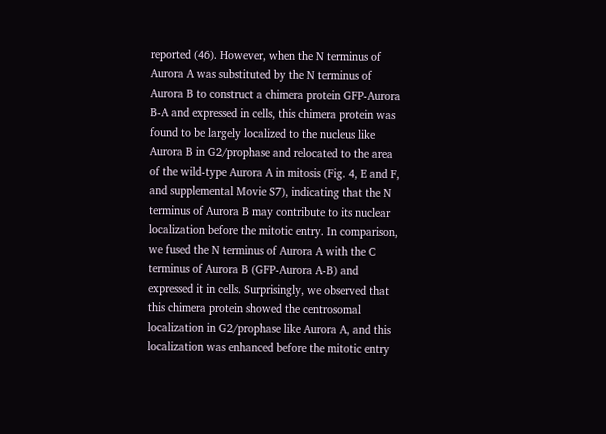reported (46). However, when the N terminus of Aurora A was substituted by the N terminus of Aurora B to construct a chimera protein GFP-Aurora B-A and expressed in cells, this chimera protein was found to be largely localized to the nucleus like Aurora B in G2/prophase and relocated to the area of the wild-type Aurora A in mitosis (Fig. 4, E and F, and supplemental Movie S7), indicating that the N terminus of Aurora B may contribute to its nuclear localization before the mitotic entry. In comparison, we fused the N terminus of Aurora A with the C terminus of Aurora B (GFP-Aurora A-B) and expressed it in cells. Surprisingly, we observed that this chimera protein showed the centrosomal localization in G2/prophase like Aurora A, and this localization was enhanced before the mitotic entry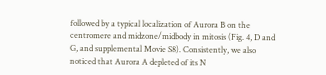followed by a typical localization of Aurora B on the centromere and midzone/midbody in mitosis (Fig. 4, D and G, and supplemental Movie S8). Consistently, we also noticed that Aurora A depleted of its N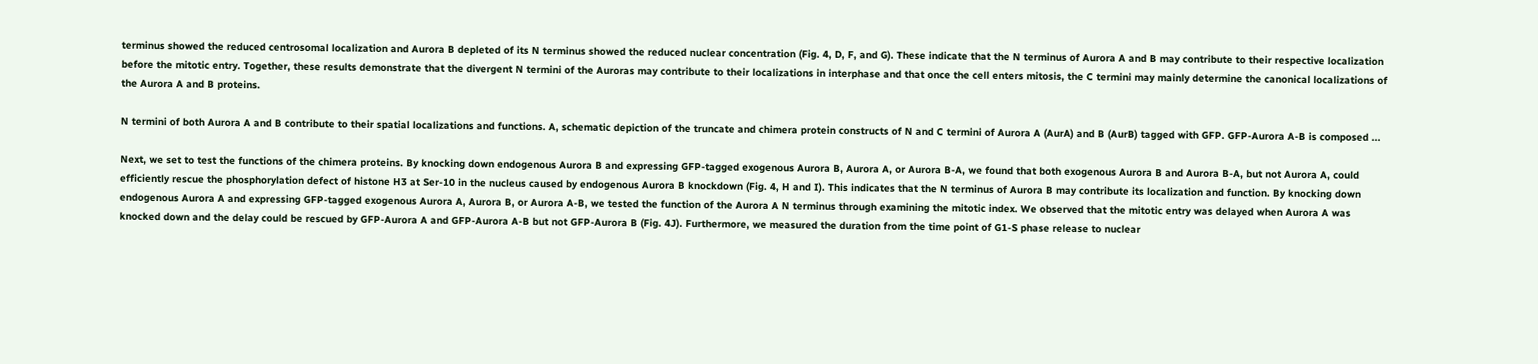terminus showed the reduced centrosomal localization and Aurora B depleted of its N terminus showed the reduced nuclear concentration (Fig. 4, D, F, and G). These indicate that the N terminus of Aurora A and B may contribute to their respective localization before the mitotic entry. Together, these results demonstrate that the divergent N termini of the Auroras may contribute to their localizations in interphase and that once the cell enters mitosis, the C termini may mainly determine the canonical localizations of the Aurora A and B proteins.

N termini of both Aurora A and B contribute to their spatial localizations and functions. A, schematic depiction of the truncate and chimera protein constructs of N and C termini of Aurora A (AurA) and B (AurB) tagged with GFP. GFP-Aurora A-B is composed ...

Next, we set to test the functions of the chimera proteins. By knocking down endogenous Aurora B and expressing GFP-tagged exogenous Aurora B, Aurora A, or Aurora B-A, we found that both exogenous Aurora B and Aurora B-A, but not Aurora A, could efficiently rescue the phosphorylation defect of histone H3 at Ser-10 in the nucleus caused by endogenous Aurora B knockdown (Fig. 4, H and I). This indicates that the N terminus of Aurora B may contribute its localization and function. By knocking down endogenous Aurora A and expressing GFP-tagged exogenous Aurora A, Aurora B, or Aurora A-B, we tested the function of the Aurora A N terminus through examining the mitotic index. We observed that the mitotic entry was delayed when Aurora A was knocked down and the delay could be rescued by GFP-Aurora A and GFP-Aurora A-B but not GFP-Aurora B (Fig. 4J). Furthermore, we measured the duration from the time point of G1-S phase release to nuclear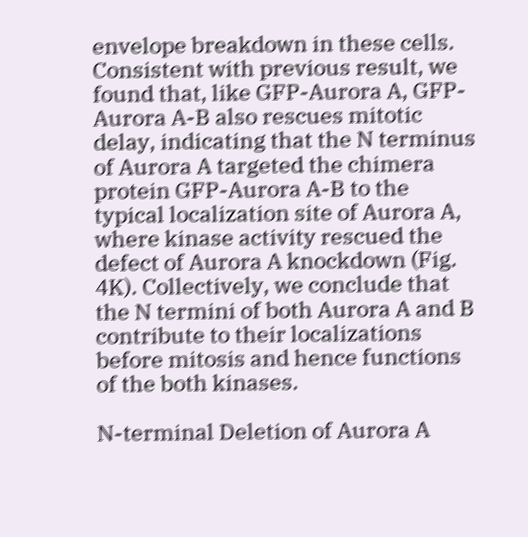envelope breakdown in these cells. Consistent with previous result, we found that, like GFP-Aurora A, GFP-Aurora A-B also rescues mitotic delay, indicating that the N terminus of Aurora A targeted the chimera protein GFP-Aurora A-B to the typical localization site of Aurora A, where kinase activity rescued the defect of Aurora A knockdown (Fig. 4K). Collectively, we conclude that the N termini of both Aurora A and B contribute to their localizations before mitosis and hence functions of the both kinases.

N-terminal Deletion of Aurora A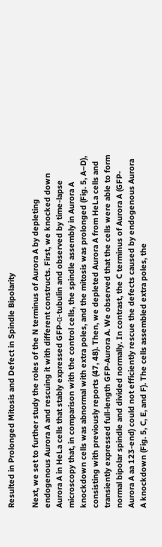Resulted in Prolonged Mitosis and Defect in Spindle Bipolarity

Next, we set to further study the roles of the N terminus of Aurora A by depleting endogenous Aurora A and rescuing it with different constructs. First, we knocked down Aurora A in HeLa cells that stably expressed GFP-α-tubulin and observed by time-lapse microscopy that, in comparison with the control cells, the spindle assembly in Aurora A knockdown cells was abnormal with extra poles, and the mitosis was prolonged (Fig. 5, A–D), consisting with previously reports (47, 48). Then, we depleted Aurora A from HeLa cells and transiently expressed full-length GFP-Aurora A. We observed that the cells were able to form normal bipolar spindle and divided normally. In contrast, the C terminus of Aurora A (GFP-Aurora A aa 123-end) could not efficiently rescue the defects caused by endogenous Aurora A knockdown (Fig. 5, C, E, and F). The cells assembled extra poles, the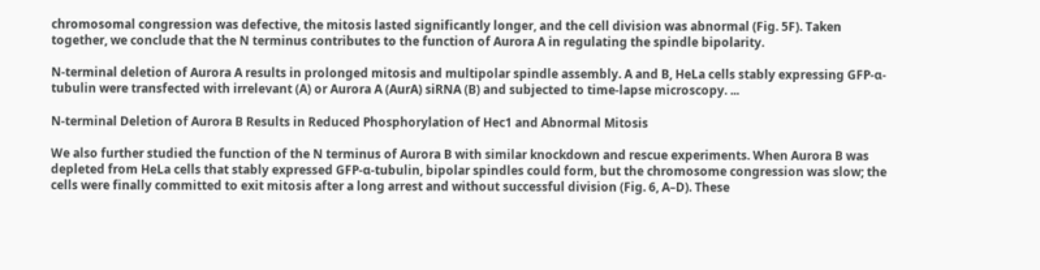chromosomal congression was defective, the mitosis lasted significantly longer, and the cell division was abnormal (Fig. 5F). Taken together, we conclude that the N terminus contributes to the function of Aurora A in regulating the spindle bipolarity.

N-terminal deletion of Aurora A results in prolonged mitosis and multipolar spindle assembly. A and B, HeLa cells stably expressing GFP-α-tubulin were transfected with irrelevant (A) or Aurora A (AurA) siRNA (B) and subjected to time-lapse microscopy. ...

N-terminal Deletion of Aurora B Results in Reduced Phosphorylation of Hec1 and Abnormal Mitosis

We also further studied the function of the N terminus of Aurora B with similar knockdown and rescue experiments. When Aurora B was depleted from HeLa cells that stably expressed GFP-α-tubulin, bipolar spindles could form, but the chromosome congression was slow; the cells were finally committed to exit mitosis after a long arrest and without successful division (Fig. 6, A–D). These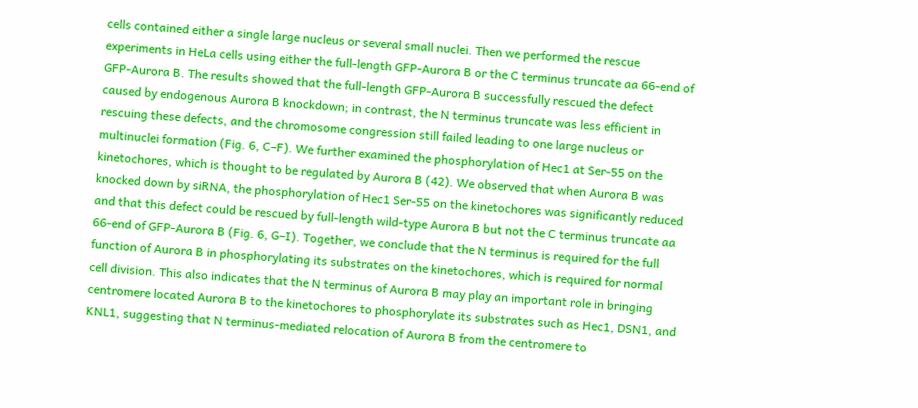cells contained either a single large nucleus or several small nuclei. Then we performed the rescue experiments in HeLa cells using either the full-length GFP-Aurora B or the C terminus truncate aa 66-end of GFP-Aurora B. The results showed that the full-length GFP-Aurora B successfully rescued the defect caused by endogenous Aurora B knockdown; in contrast, the N terminus truncate was less efficient in rescuing these defects, and the chromosome congression still failed leading to one large nucleus or multinuclei formation (Fig. 6, C–F). We further examined the phosphorylation of Hec1 at Ser-55 on the kinetochores, which is thought to be regulated by Aurora B (42). We observed that when Aurora B was knocked down by siRNA, the phosphorylation of Hec1 Ser-55 on the kinetochores was significantly reduced and that this defect could be rescued by full-length wild-type Aurora B but not the C terminus truncate aa 66-end of GFP-Aurora B (Fig. 6, G–I). Together, we conclude that the N terminus is required for the full function of Aurora B in phosphorylating its substrates on the kinetochores, which is required for normal cell division. This also indicates that the N terminus of Aurora B may play an important role in bringing centromere located Aurora B to the kinetochores to phosphorylate its substrates such as Hec1, DSN1, and KNL1, suggesting that N terminus-mediated relocation of Aurora B from the centromere to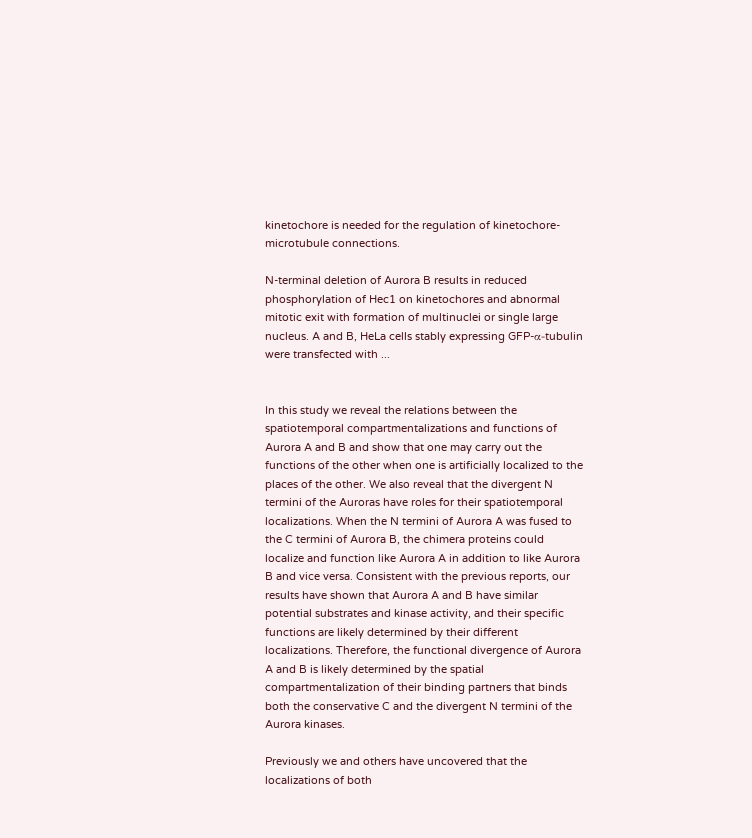kinetochore is needed for the regulation of kinetochore-microtubule connections.

N-terminal deletion of Aurora B results in reduced phosphorylation of Hec1 on kinetochores and abnormal mitotic exit with formation of multinuclei or single large nucleus. A and B, HeLa cells stably expressing GFP-α-tubulin were transfected with ...


In this study we reveal the relations between the spatiotemporal compartmentalizations and functions of Aurora A and B and show that one may carry out the functions of the other when one is artificially localized to the places of the other. We also reveal that the divergent N termini of the Auroras have roles for their spatiotemporal localizations. When the N termini of Aurora A was fused to the C termini of Aurora B, the chimera proteins could localize and function like Aurora A in addition to like Aurora B and vice versa. Consistent with the previous reports, our results have shown that Aurora A and B have similar potential substrates and kinase activity, and their specific functions are likely determined by their different localizations. Therefore, the functional divergence of Aurora A and B is likely determined by the spatial compartmentalization of their binding partners that binds both the conservative C and the divergent N termini of the Aurora kinases.

Previously we and others have uncovered that the localizations of both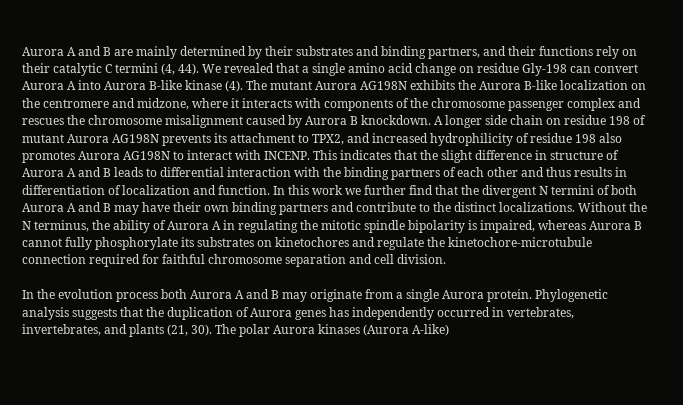Aurora A and B are mainly determined by their substrates and binding partners, and their functions rely on their catalytic C termini (4, 44). We revealed that a single amino acid change on residue Gly-198 can convert Aurora A into Aurora B-like kinase (4). The mutant Aurora AG198N exhibits the Aurora B-like localization on the centromere and midzone, where it interacts with components of the chromosome passenger complex and rescues the chromosome misalignment caused by Aurora B knockdown. A longer side chain on residue 198 of mutant Aurora AG198N prevents its attachment to TPX2, and increased hydrophilicity of residue 198 also promotes Aurora AG198N to interact with INCENP. This indicates that the slight difference in structure of Aurora A and B leads to differential interaction with the binding partners of each other and thus results in differentiation of localization and function. In this work we further find that the divergent N termini of both Aurora A and B may have their own binding partners and contribute to the distinct localizations. Without the N terminus, the ability of Aurora A in regulating the mitotic spindle bipolarity is impaired, whereas Aurora B cannot fully phosphorylate its substrates on kinetochores and regulate the kinetochore-microtubule connection required for faithful chromosome separation and cell division.

In the evolution process both Aurora A and B may originate from a single Aurora protein. Phylogenetic analysis suggests that the duplication of Aurora genes has independently occurred in vertebrates, invertebrates, and plants (21, 30). The polar Aurora kinases (Aurora A-like)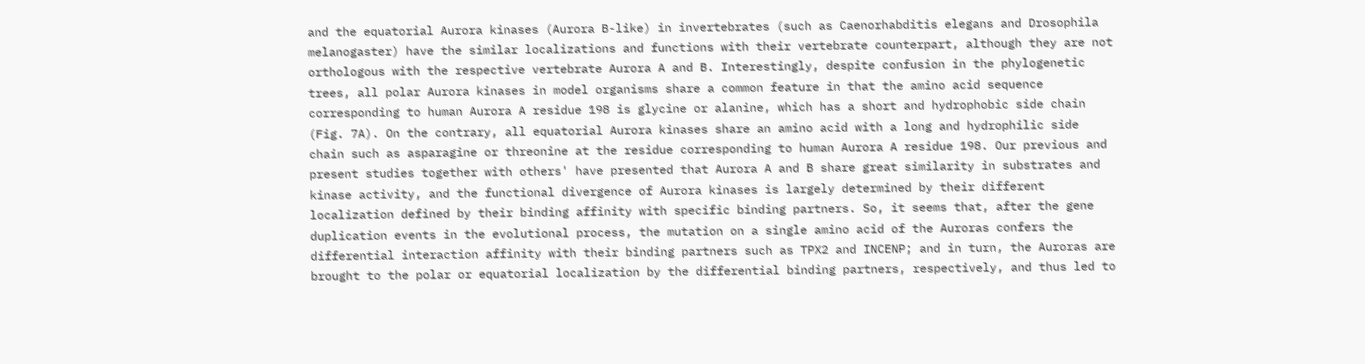and the equatorial Aurora kinases (Aurora B-like) in invertebrates (such as Caenorhabditis elegans and Drosophila melanogaster) have the similar localizations and functions with their vertebrate counterpart, although they are not orthologous with the respective vertebrate Aurora A and B. Interestingly, despite confusion in the phylogenetic trees, all polar Aurora kinases in model organisms share a common feature in that the amino acid sequence corresponding to human Aurora A residue 198 is glycine or alanine, which has a short and hydrophobic side chain (Fig. 7A). On the contrary, all equatorial Aurora kinases share an amino acid with a long and hydrophilic side chain such as asparagine or threonine at the residue corresponding to human Aurora A residue 198. Our previous and present studies together with others' have presented that Aurora A and B share great similarity in substrates and kinase activity, and the functional divergence of Aurora kinases is largely determined by their different localization defined by their binding affinity with specific binding partners. So, it seems that, after the gene duplication events in the evolutional process, the mutation on a single amino acid of the Auroras confers the differential interaction affinity with their binding partners such as TPX2 and INCENP; and in turn, the Auroras are brought to the polar or equatorial localization by the differential binding partners, respectively, and thus led to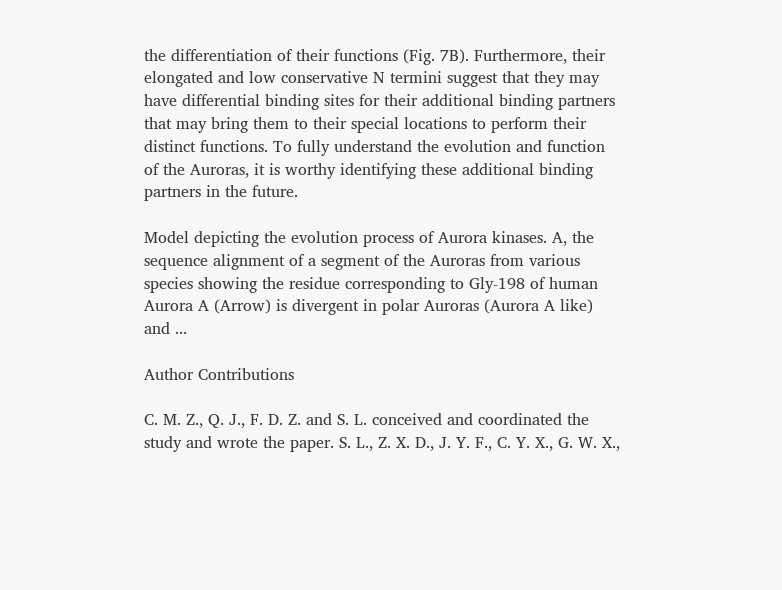the differentiation of their functions (Fig. 7B). Furthermore, their elongated and low conservative N termini suggest that they may have differential binding sites for their additional binding partners that may bring them to their special locations to perform their distinct functions. To fully understand the evolution and function of the Auroras, it is worthy identifying these additional binding partners in the future.

Model depicting the evolution process of Aurora kinases. A, the sequence alignment of a segment of the Auroras from various species showing the residue corresponding to Gly-198 of human Aurora A (Arrow) is divergent in polar Auroras (Aurora A like) and ...

Author Contributions

C. M. Z., Q. J., F. D. Z. and S. L. conceived and coordinated the study and wrote the paper. S. L., Z. X. D., J. Y. F., C. Y. X., G. W. X.,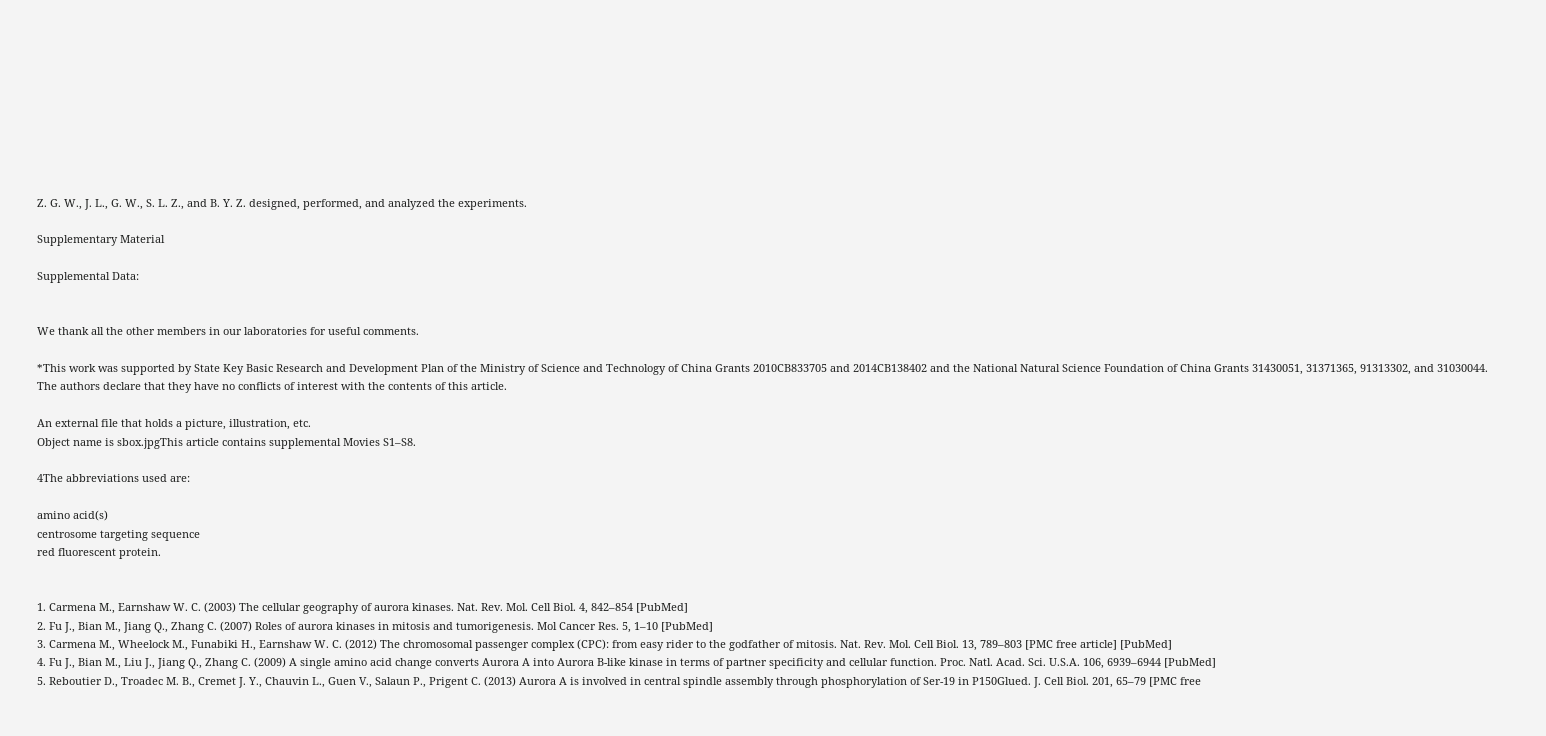Z. G. W., J. L., G. W., S. L. Z., and B. Y. Z. designed, performed, and analyzed the experiments.

Supplementary Material

Supplemental Data:


We thank all the other members in our laboratories for useful comments.

*This work was supported by State Key Basic Research and Development Plan of the Ministry of Science and Technology of China Grants 2010CB833705 and 2014CB138402 and the National Natural Science Foundation of China Grants 31430051, 31371365, 91313302, and 31030044. The authors declare that they have no conflicts of interest with the contents of this article.

An external file that holds a picture, illustration, etc.
Object name is sbox.jpgThis article contains supplemental Movies S1–S8.

4The abbreviations used are:

amino acid(s)
centrosome targeting sequence
red fluorescent protein.


1. Carmena M., Earnshaw W. C. (2003) The cellular geography of aurora kinases. Nat. Rev. Mol. Cell Biol. 4, 842–854 [PubMed]
2. Fu J., Bian M., Jiang Q., Zhang C. (2007) Roles of aurora kinases in mitosis and tumorigenesis. Mol Cancer Res. 5, 1–10 [PubMed]
3. Carmena M., Wheelock M., Funabiki H., Earnshaw W. C. (2012) The chromosomal passenger complex (CPC): from easy rider to the godfather of mitosis. Nat. Rev. Mol. Cell Biol. 13, 789–803 [PMC free article] [PubMed]
4. Fu J., Bian M., Liu J., Jiang Q., Zhang C. (2009) A single amino acid change converts Aurora A into Aurora B-like kinase in terms of partner specificity and cellular function. Proc. Natl. Acad. Sci. U.S.A. 106, 6939–6944 [PubMed]
5. Reboutier D., Troadec M. B., Cremet J. Y., Chauvin L., Guen V., Salaun P., Prigent C. (2013) Aurora A is involved in central spindle assembly through phosphorylation of Ser-19 in P150Glued. J. Cell Biol. 201, 65–79 [PMC free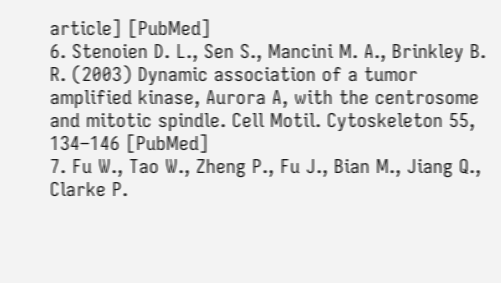article] [PubMed]
6. Stenoien D. L., Sen S., Mancini M. A., Brinkley B. R. (2003) Dynamic association of a tumor amplified kinase, Aurora A, with the centrosome and mitotic spindle. Cell Motil. Cytoskeleton 55, 134–146 [PubMed]
7. Fu W., Tao W., Zheng P., Fu J., Bian M., Jiang Q., Clarke P.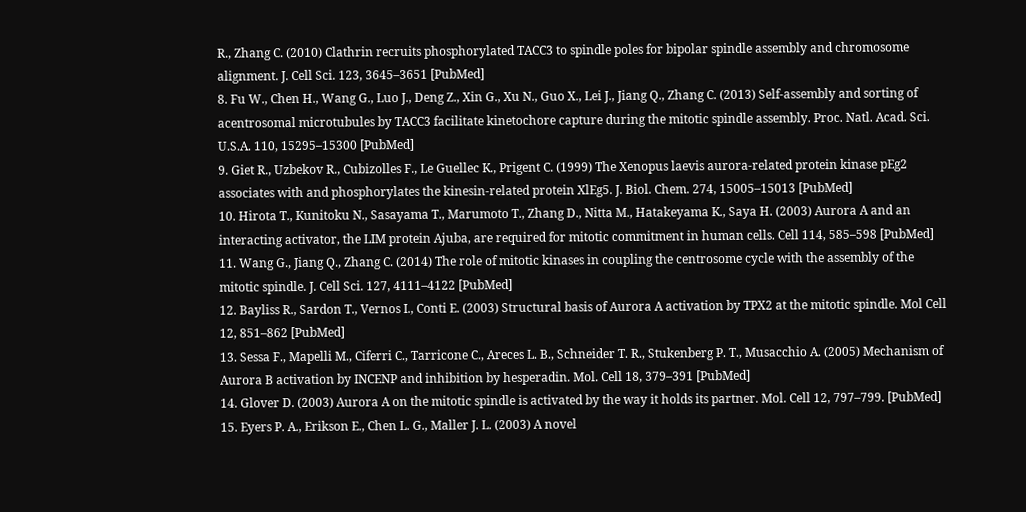R., Zhang C. (2010) Clathrin recruits phosphorylated TACC3 to spindle poles for bipolar spindle assembly and chromosome alignment. J. Cell Sci. 123, 3645–3651 [PubMed]
8. Fu W., Chen H., Wang G., Luo J., Deng Z., Xin G., Xu N., Guo X., Lei J., Jiang Q., Zhang C. (2013) Self-assembly and sorting of acentrosomal microtubules by TACC3 facilitate kinetochore capture during the mitotic spindle assembly. Proc. Natl. Acad. Sci. U.S.A. 110, 15295–15300 [PubMed]
9. Giet R., Uzbekov R., Cubizolles F., Le Guellec K., Prigent C. (1999) The Xenopus laevis aurora-related protein kinase pEg2 associates with and phosphorylates the kinesin-related protein XlEg5. J. Biol. Chem. 274, 15005–15013 [PubMed]
10. Hirota T., Kunitoku N., Sasayama T., Marumoto T., Zhang D., Nitta M., Hatakeyama K., Saya H. (2003) Aurora A and an interacting activator, the LIM protein Ajuba, are required for mitotic commitment in human cells. Cell 114, 585–598 [PubMed]
11. Wang G., Jiang Q., Zhang C. (2014) The role of mitotic kinases in coupling the centrosome cycle with the assembly of the mitotic spindle. J. Cell Sci. 127, 4111–4122 [PubMed]
12. Bayliss R., Sardon T., Vernos I., Conti E. (2003) Structural basis of Aurora A activation by TPX2 at the mitotic spindle. Mol Cell 12, 851–862 [PubMed]
13. Sessa F., Mapelli M., Ciferri C., Tarricone C., Areces L. B., Schneider T. R., Stukenberg P. T., Musacchio A. (2005) Mechanism of Aurora B activation by INCENP and inhibition by hesperadin. Mol. Cell 18, 379–391 [PubMed]
14. Glover D. (2003) Aurora A on the mitotic spindle is activated by the way it holds its partner. Mol. Cell 12, 797–799. [PubMed]
15. Eyers P. A., Erikson E., Chen L. G., Maller J. L. (2003) A novel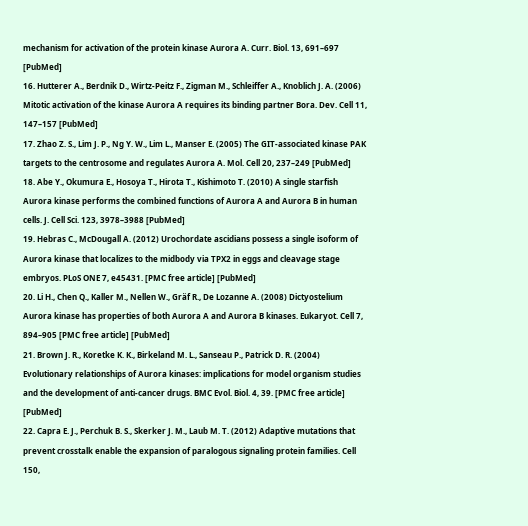mechanism for activation of the protein kinase Aurora A. Curr. Biol. 13, 691–697 [PubMed]
16. Hutterer A., Berdnik D., Wirtz-Peitz F., Zigman M., Schleiffer A., Knoblich J. A. (2006) Mitotic activation of the kinase Aurora A requires its binding partner Bora. Dev. Cell 11, 147–157 [PubMed]
17. Zhao Z. S., Lim J. P., Ng Y. W., Lim L., Manser E. (2005) The GIT-associated kinase PAK targets to the centrosome and regulates Aurora A. Mol. Cell 20, 237–249 [PubMed]
18. Abe Y., Okumura E., Hosoya T., Hirota T., Kishimoto T. (2010) A single starfish Aurora kinase performs the combined functions of Aurora A and Aurora B in human cells. J. Cell Sci. 123, 3978–3988 [PubMed]
19. Hebras C., McDougall A. (2012) Urochordate ascidians possess a single isoform of Aurora kinase that localizes to the midbody via TPX2 in eggs and cleavage stage embryos. PLoS ONE 7, e45431. [PMC free article] [PubMed]
20. Li H., Chen Q., Kaller M., Nellen W., Gräf R., De Lozanne A. (2008) Dictyostelium Aurora kinase has properties of both Aurora A and Aurora B kinases. Eukaryot. Cell 7, 894–905 [PMC free article] [PubMed]
21. Brown J. R., Koretke K. K., Birkeland M. L., Sanseau P., Patrick D. R. (2004) Evolutionary relationships of Aurora kinases: implications for model organism studies and the development of anti-cancer drugs. BMC Evol. Biol. 4, 39. [PMC free article] [PubMed]
22. Capra E. J., Perchuk B. S., Skerker J. M., Laub M. T. (2012) Adaptive mutations that prevent crosstalk enable the expansion of paralogous signaling protein families. Cell 150,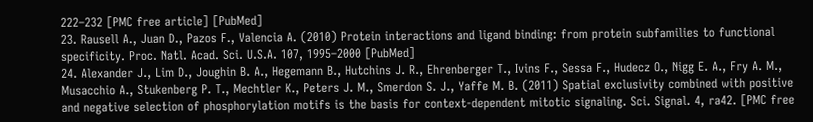222–232 [PMC free article] [PubMed]
23. Rausell A., Juan D., Pazos F., Valencia A. (2010) Protein interactions and ligand binding: from protein subfamilies to functional specificity. Proc. Natl. Acad. Sci. U.S.A. 107, 1995–2000 [PubMed]
24. Alexander J., Lim D., Joughin B. A., Hegemann B., Hutchins J. R., Ehrenberger T., Ivins F., Sessa F., Hudecz O., Nigg E. A., Fry A. M., Musacchio A., Stukenberg P. T., Mechtler K., Peters J. M., Smerdon S. J., Yaffe M. B. (2011) Spatial exclusivity combined with positive and negative selection of phosphorylation motifs is the basis for context-dependent mitotic signaling. Sci. Signal. 4, ra42. [PMC free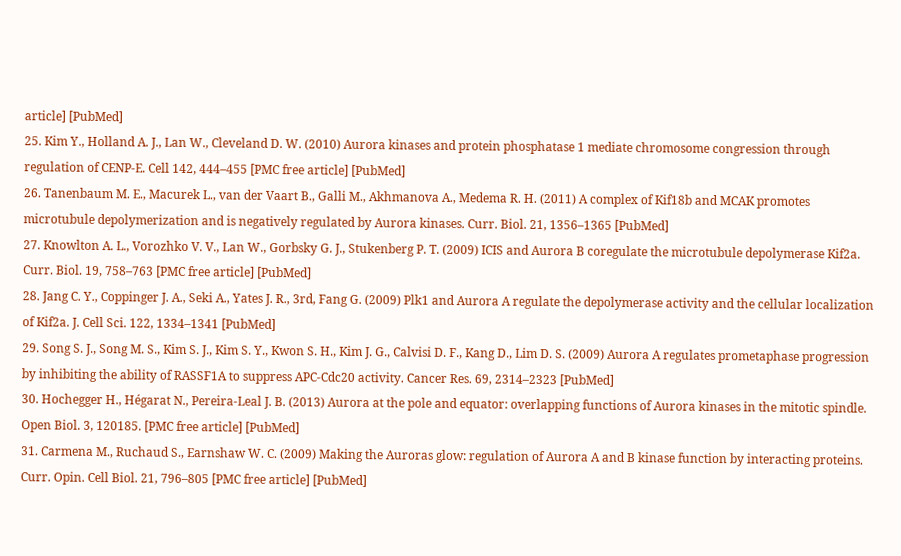article] [PubMed]
25. Kim Y., Holland A. J., Lan W., Cleveland D. W. (2010) Aurora kinases and protein phosphatase 1 mediate chromosome congression through regulation of CENP-E. Cell 142, 444–455 [PMC free article] [PubMed]
26. Tanenbaum M. E., Macurek L., van der Vaart B., Galli M., Akhmanova A., Medema R. H. (2011) A complex of Kif18b and MCAK promotes microtubule depolymerization and is negatively regulated by Aurora kinases. Curr. Biol. 21, 1356–1365 [PubMed]
27. Knowlton A. L., Vorozhko V. V., Lan W., Gorbsky G. J., Stukenberg P. T. (2009) ICIS and Aurora B coregulate the microtubule depolymerase Kif2a. Curr. Biol. 19, 758–763 [PMC free article] [PubMed]
28. Jang C. Y., Coppinger J. A., Seki A., Yates J. R., 3rd, Fang G. (2009) Plk1 and Aurora A regulate the depolymerase activity and the cellular localization of Kif2a. J. Cell Sci. 122, 1334–1341 [PubMed]
29. Song S. J., Song M. S., Kim S. J., Kim S. Y., Kwon S. H., Kim J. G., Calvisi D. F., Kang D., Lim D. S. (2009) Aurora A regulates prometaphase progression by inhibiting the ability of RASSF1A to suppress APC-Cdc20 activity. Cancer Res. 69, 2314–2323 [PubMed]
30. Hochegger H., Hégarat N., Pereira-Leal J. B. (2013) Aurora at the pole and equator: overlapping functions of Aurora kinases in the mitotic spindle. Open Biol. 3, 120185. [PMC free article] [PubMed]
31. Carmena M., Ruchaud S., Earnshaw W. C. (2009) Making the Auroras glow: regulation of Aurora A and B kinase function by interacting proteins. Curr. Opin. Cell Biol. 21, 796–805 [PMC free article] [PubMed]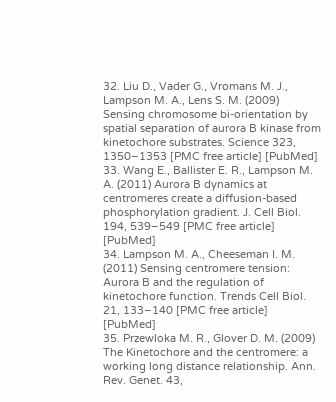32. Liu D., Vader G., Vromans M. J., Lampson M. A., Lens S. M. (2009) Sensing chromosome bi-orientation by spatial separation of aurora B kinase from kinetochore substrates. Science 323, 1350–1353 [PMC free article] [PubMed]
33. Wang E., Ballister E. R., Lampson M. A. (2011) Aurora B dynamics at centromeres create a diffusion-based phosphorylation gradient. J. Cell Biol. 194, 539–549 [PMC free article] [PubMed]
34. Lampson M. A., Cheeseman I. M. (2011) Sensing centromere tension: Aurora B and the regulation of kinetochore function. Trends Cell Biol. 21, 133–140 [PMC free article] [PubMed]
35. Przewloka M. R., Glover D. M. (2009) The Kinetochore and the centromere: a working long distance relationship. Ann. Rev. Genet. 43,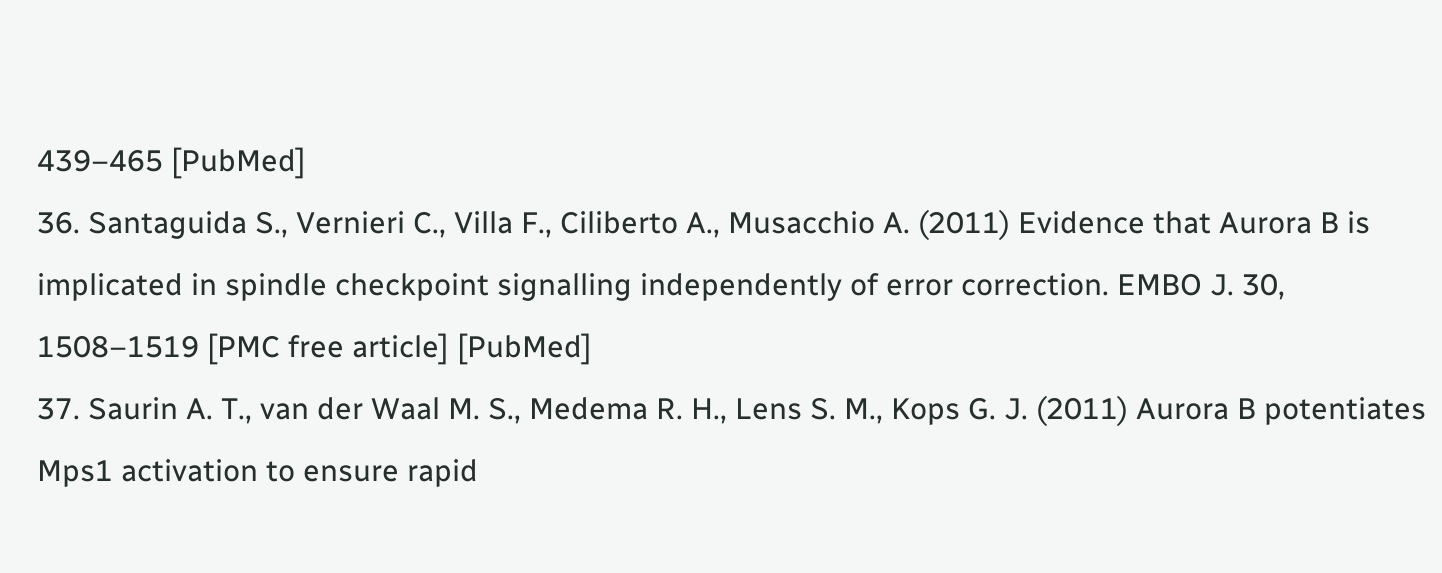439–465 [PubMed]
36. Santaguida S., Vernieri C., Villa F., Ciliberto A., Musacchio A. (2011) Evidence that Aurora B is implicated in spindle checkpoint signalling independently of error correction. EMBO J. 30, 1508–1519 [PMC free article] [PubMed]
37. Saurin A. T., van der Waal M. S., Medema R. H., Lens S. M., Kops G. J. (2011) Aurora B potentiates Mps1 activation to ensure rapid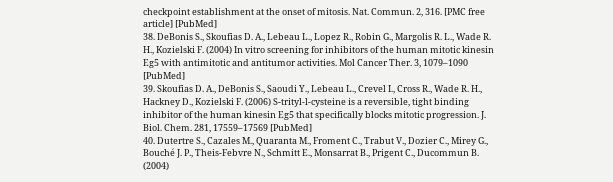checkpoint establishment at the onset of mitosis. Nat. Commun. 2, 316. [PMC free article] [PubMed]
38. DeBonis S., Skoufias D. A., Lebeau L., Lopez R., Robin G., Margolis R. L., Wade R. H., Kozielski F. (2004) In vitro screening for inhibitors of the human mitotic kinesin Eg5 with antimitotic and antitumor activities. Mol Cancer Ther. 3, 1079–1090 [PubMed]
39. Skoufias D. A., DeBonis S., Saoudi Y., Lebeau L., Crevel I., Cross R., Wade R. H., Hackney D., Kozielski F. (2006) S-trityl-l-cysteine is a reversible, tight binding inhibitor of the human kinesin Eg5 that specifically blocks mitotic progression. J. Biol. Chem. 281, 17559–17569 [PubMed]
40. Dutertre S., Cazales M., Quaranta M., Froment C., Trabut V., Dozier C., Mirey G., Bouché J. P., Theis-Febvre N., Schmitt E., Monsarrat B., Prigent C., Ducommun B. (2004)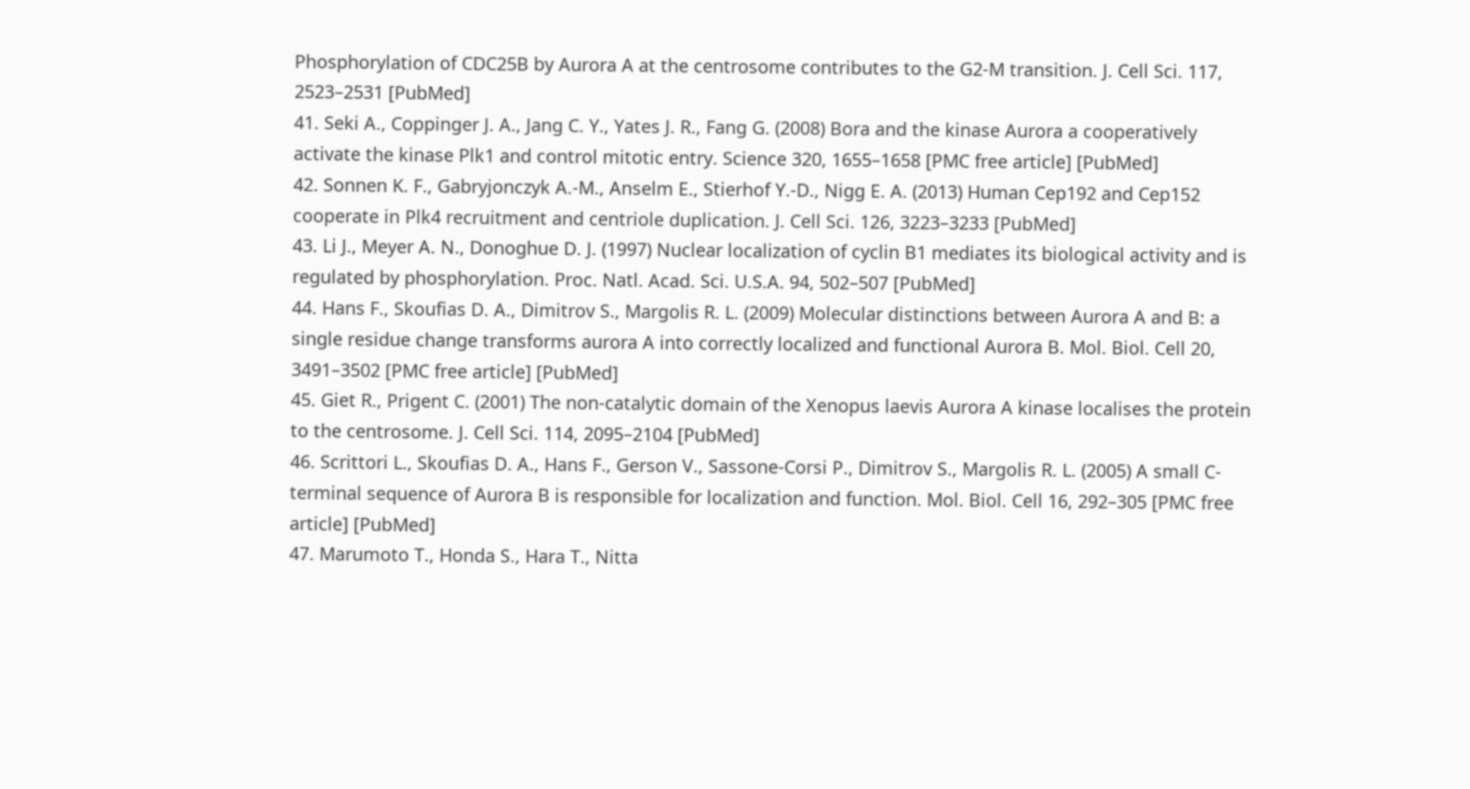Phosphorylation of CDC25B by Aurora A at the centrosome contributes to the G2-M transition. J. Cell Sci. 117, 2523–2531 [PubMed]
41. Seki A., Coppinger J. A., Jang C. Y., Yates J. R., Fang G. (2008) Bora and the kinase Aurora a cooperatively activate the kinase Plk1 and control mitotic entry. Science 320, 1655–1658 [PMC free article] [PubMed]
42. Sonnen K. F., Gabryjonczyk A.-M., Anselm E., Stierhof Y.-D., Nigg E. A. (2013) Human Cep192 and Cep152 cooperate in Plk4 recruitment and centriole duplication. J. Cell Sci. 126, 3223–3233 [PubMed]
43. Li J., Meyer A. N., Donoghue D. J. (1997) Nuclear localization of cyclin B1 mediates its biological activity and is regulated by phosphorylation. Proc. Natl. Acad. Sci. U.S.A. 94, 502–507 [PubMed]
44. Hans F., Skoufias D. A., Dimitrov S., Margolis R. L. (2009) Molecular distinctions between Aurora A and B: a single residue change transforms aurora A into correctly localized and functional Aurora B. Mol. Biol. Cell 20, 3491–3502 [PMC free article] [PubMed]
45. Giet R., Prigent C. (2001) The non-catalytic domain of the Xenopus laevis Aurora A kinase localises the protein to the centrosome. J. Cell Sci. 114, 2095–2104 [PubMed]
46. Scrittori L., Skoufias D. A., Hans F., Gerson V., Sassone-Corsi P., Dimitrov S., Margolis R. L. (2005) A small C-terminal sequence of Aurora B is responsible for localization and function. Mol. Biol. Cell 16, 292–305 [PMC free article] [PubMed]
47. Marumoto T., Honda S., Hara T., Nitta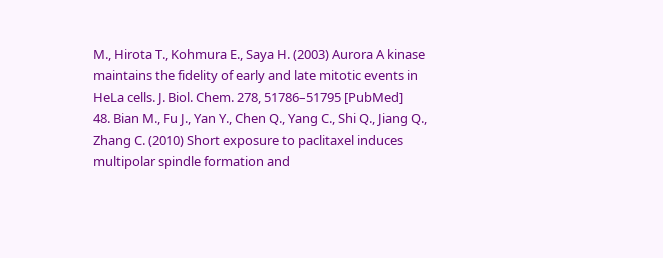M., Hirota T., Kohmura E., Saya H. (2003) Aurora A kinase maintains the fidelity of early and late mitotic events in HeLa cells. J. Biol. Chem. 278, 51786–51795 [PubMed]
48. Bian M., Fu J., Yan Y., Chen Q., Yang C., Shi Q., Jiang Q., Zhang C. (2010) Short exposure to paclitaxel induces multipolar spindle formation and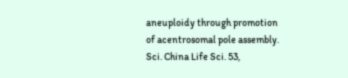aneuploidy through promotion of acentrosomal pole assembly. Sci. China Life Sci. 53,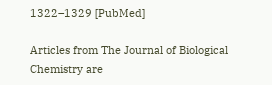1322–1329 [PubMed]

Articles from The Journal of Biological Chemistry are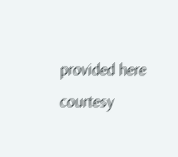provided here courtesy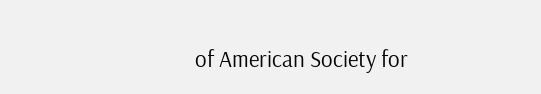of American Society for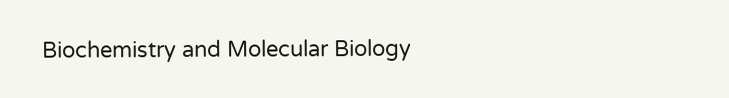Biochemistry and Molecular Biology